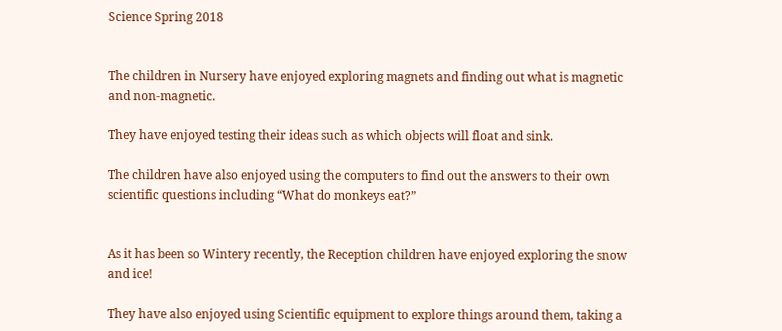Science Spring 2018


The children in Nursery have enjoyed exploring magnets and finding out what is magnetic and non-magnetic.

They have enjoyed testing their ideas such as which objects will float and sink.

The children have also enjoyed using the computers to find out the answers to their own scientific questions including “What do monkeys eat?”


As it has been so Wintery recently, the Reception children have enjoyed exploring the snow and ice!

They have also enjoyed using Scientific equipment to explore things around them, taking a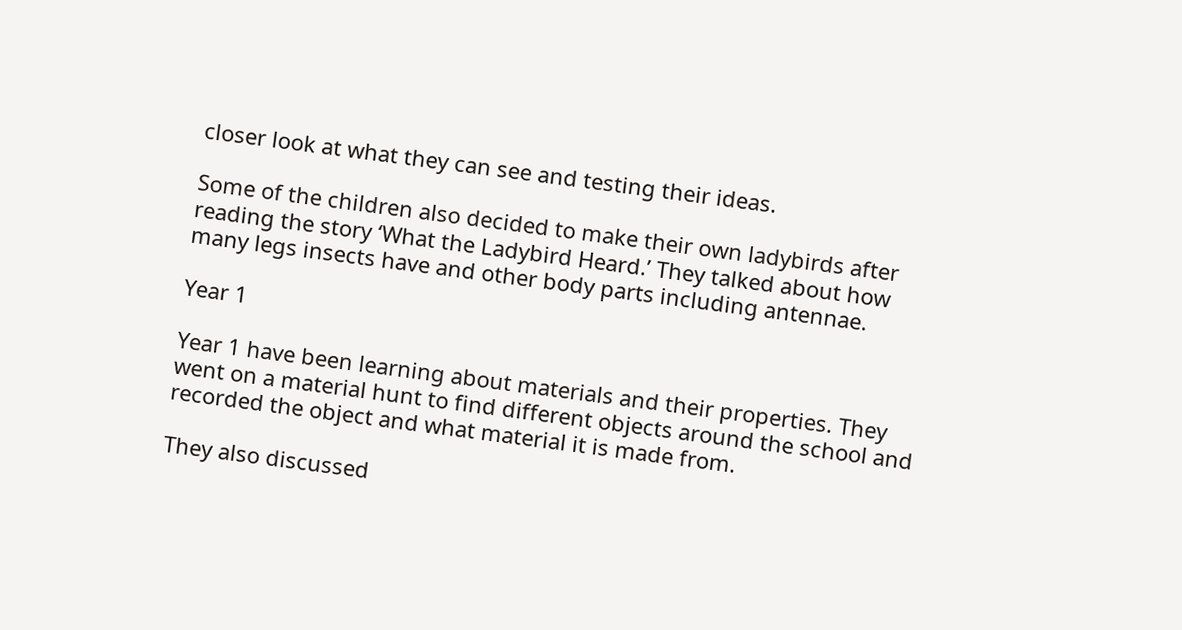closer look at what they can see and testing their ideas.

Some of the children also decided to make their own ladybirds after reading the story ‘What the Ladybird Heard.’ They talked about how many legs insects have and other body parts including antennae.

Year 1

Year 1 have been learning about materials and their properties. They went on a material hunt to find different objects around the school and recorded the object and what material it is made from.

They also discussed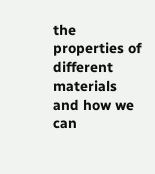the properties of different materials and how we can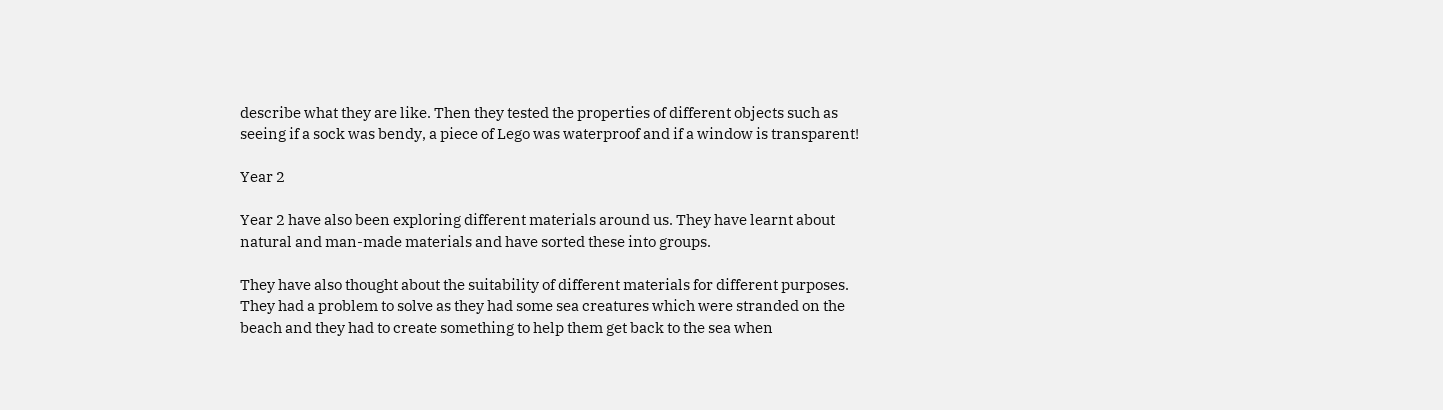describe what they are like. Then they tested the properties of different objects such as seeing if a sock was bendy, a piece of Lego was waterproof and if a window is transparent!

Year 2

Year 2 have also been exploring different materials around us. They have learnt about natural and man-made materials and have sorted these into groups.

They have also thought about the suitability of different materials for different purposes. They had a problem to solve as they had some sea creatures which were stranded on the beach and they had to create something to help them get back to the sea when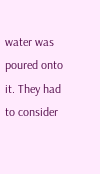water was poured onto it. They had to consider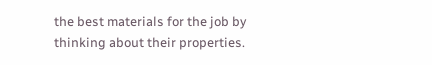the best materials for the job by thinking about their properties.